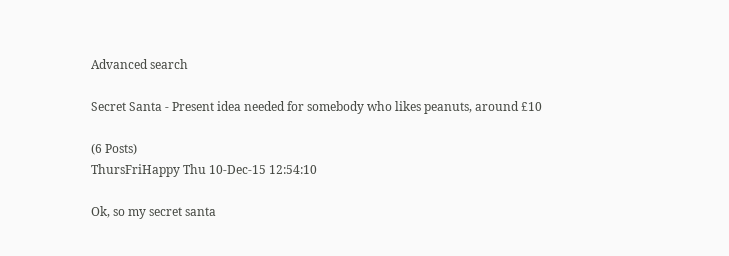Advanced search

Secret Santa - Present idea needed for somebody who likes peanuts, around £10

(6 Posts)
ThursFriHappy Thu 10-Dec-15 12:54:10

Ok, so my secret santa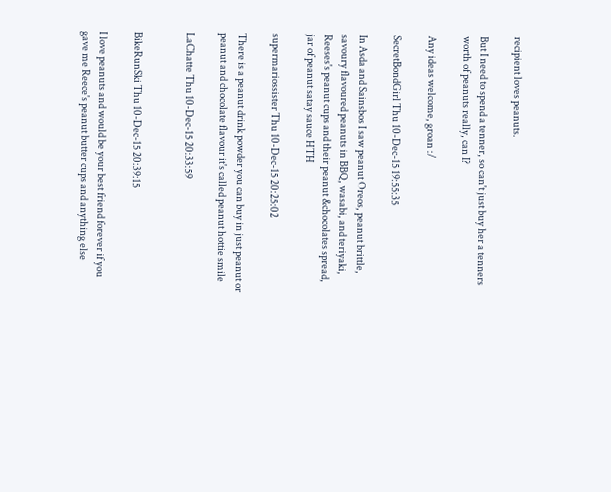recipient loves peanuts.

But I need to spend a tenner, so can't just buy her a tenners worth of peanuts really, can I?

Any ideas welcome, groan :/

SecretBondGirl Thu 10-Dec-15 19:55:35

In Asda and Sainsbos I saw peanut Oreos, peanut brittle, savoury flavoured peanuts in BBQ, wasabi, and teriyaki, Reeses's peanut cups and their peanut &chocolates spread, jar of peanut satay sauce HTH

supermariossister Thu 10-Dec-15 20:25:02

There is a peanut drink powder you can buy in just peanut or peanut and chocolate flavour it's called peanut hottie smile

LaChatte Thu 10-Dec-15 20:33:59


BikeRunSki Thu 10-Dec-15 20:39:15

I love peanuts and would be your best friend forever if you gave me Reece's peanut butter cups and anything else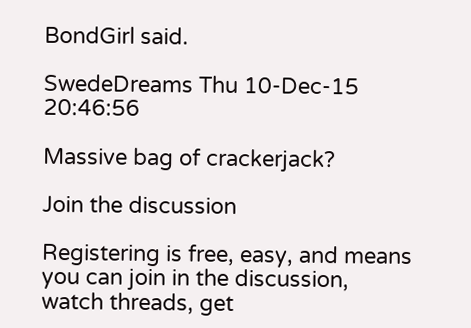BondGirl said.

SwedeDreams Thu 10-Dec-15 20:46:56

Massive bag of crackerjack?

Join the discussion

Registering is free, easy, and means you can join in the discussion, watch threads, get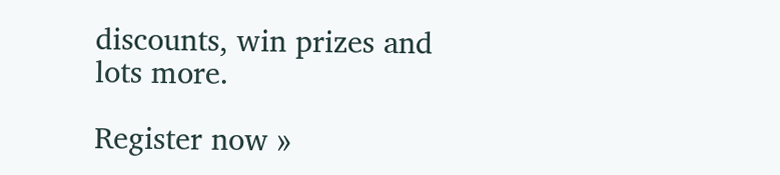discounts, win prizes and lots more.

Register now »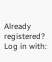Already registered? Log in with: